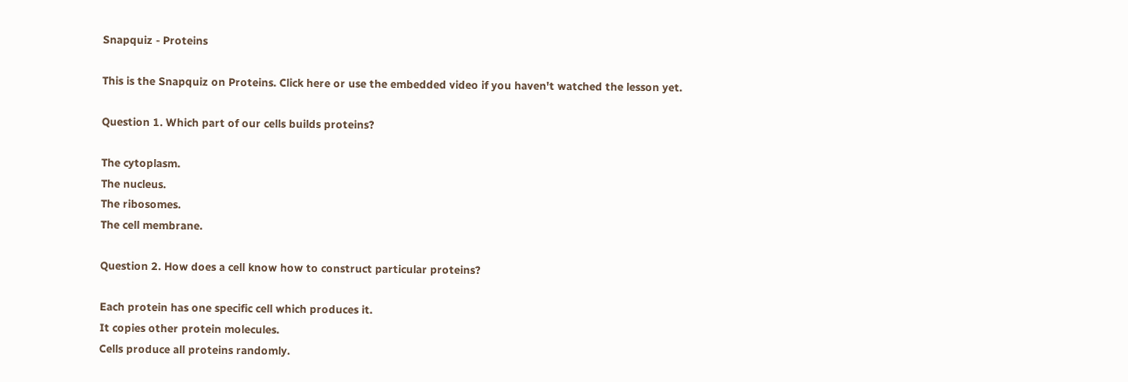Snapquiz - Proteins

This is the Snapquiz on Proteins. Click here or use the embedded video if you haven't watched the lesson yet.

Question 1. Which part of our cells builds proteins?

The cytoplasm.
The nucleus.
The ribosomes.
The cell membrane.

Question 2. How does a cell know how to construct particular proteins?

Each protein has one specific cell which produces it.
It copies other protein molecules.
Cells produce all proteins randomly.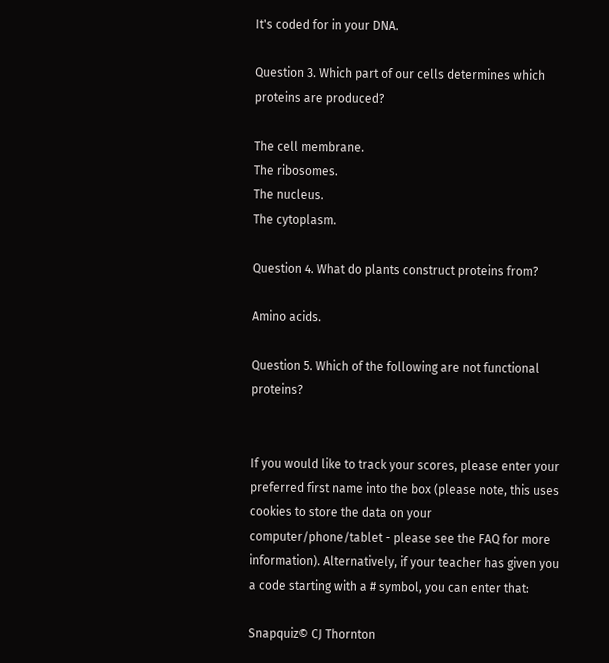It's coded for in your DNA.

Question 3. Which part of our cells determines which proteins are produced?

The cell membrane.
The ribosomes.
The nucleus.
The cytoplasm.

Question 4. What do plants construct proteins from?

Amino acids.

Question 5. Which of the following are not functional proteins?


If you would like to track your scores, please enter your preferred first name into the box (please note, this uses cookies to store the data on your computer/phone/tablet - please see the FAQ for more information). Alternatively, if your teacher has given you a code starting with a # symbol, you can enter that:

Snapquiz© CJ Thornton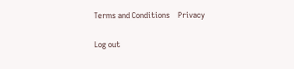Terms and Conditions    Privacy

Log out